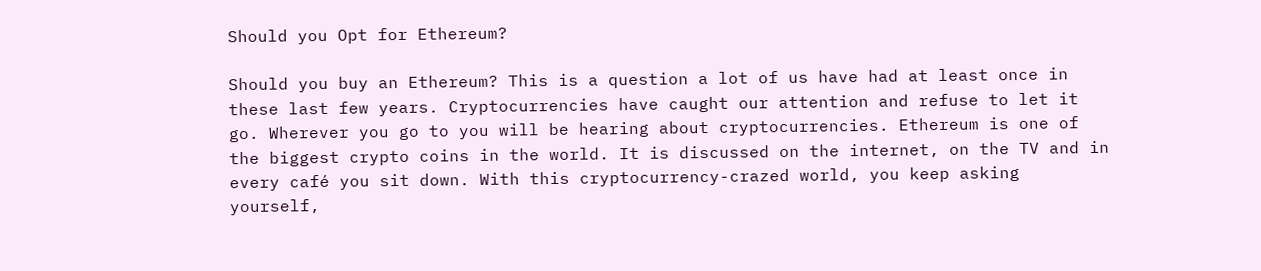Should you Opt for Ethereum?

Should you buy an Ethereum? This is a question a lot of us have had at least once in these last few years. Cryptocurrencies have caught our attention and refuse to let it go. Wherever you go to you will be hearing about cryptocurrencies. Ethereum is one of the biggest crypto coins in the world. It is discussed on the internet, on the TV and in every café you sit down. With this cryptocurrency-crazed world, you keep asking yourself,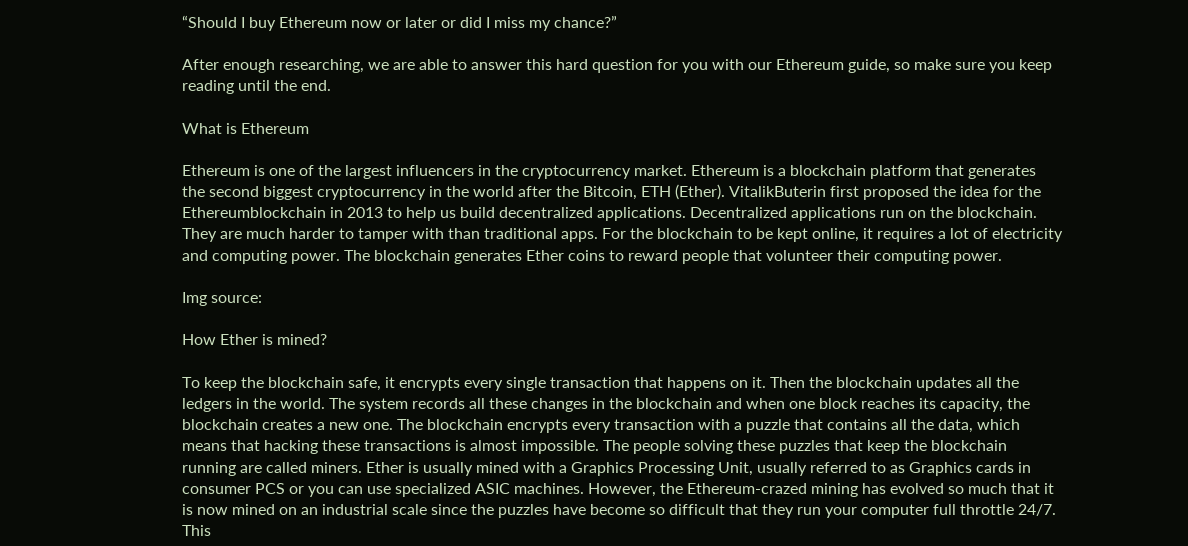“Should I buy Ethereum now or later or did I miss my chance?”

After enough researching, we are able to answer this hard question for you with our Ethereum guide, so make sure you keep reading until the end.

What is Ethereum

Ethereum is one of the largest influencers in the cryptocurrency market. Ethereum is a blockchain platform that generates the second biggest cryptocurrency in the world after the Bitcoin, ETH (Ether). VitalikButerin first proposed the idea for the Ethereumblockchain in 2013 to help us build decentralized applications. Decentralized applications run on the blockchain. They are much harder to tamper with than traditional apps. For the blockchain to be kept online, it requires a lot of electricity and computing power. The blockchain generates Ether coins to reward people that volunteer their computing power.

Img source:

How Ether is mined?

To keep the blockchain safe, it encrypts every single transaction that happens on it. Then the blockchain updates all the ledgers in the world. The system records all these changes in the blockchain and when one block reaches its capacity, the blockchain creates a new one. The blockchain encrypts every transaction with a puzzle that contains all the data, which means that hacking these transactions is almost impossible. The people solving these puzzles that keep the blockchain running are called miners. Ether is usually mined with a Graphics Processing Unit, usually referred to as Graphics cards in consumer PCS or you can use specialized ASIC machines. However, the Ethereum-crazed mining has evolved so much that it is now mined on an industrial scale since the puzzles have become so difficult that they run your computer full throttle 24/7. This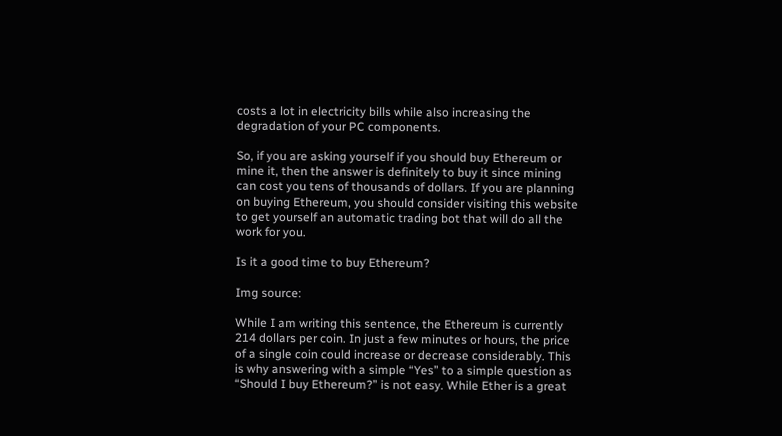costs a lot in electricity bills while also increasing the degradation of your PC components.

So, if you are asking yourself if you should buy Ethereum or mine it, then the answer is definitely to buy it since mining can cost you tens of thousands of dollars. If you are planning on buying Ethereum, you should consider visiting this website to get yourself an automatic trading bot that will do all the work for you.

Is it a good time to buy Ethereum?

Img source:

While I am writing this sentence, the Ethereum is currently 214 dollars per coin. In just a few minutes or hours, the price of a single coin could increase or decrease considerably. This is why answering with a simple “Yes” to a simple question as “Should I buy Ethereum?” is not easy. While Ether is a great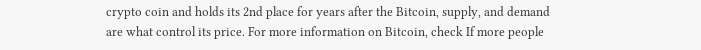crypto coin and holds its 2nd place for years after the Bitcoin, supply, and demand are what control its price. For more information on Bitcoin, check If more people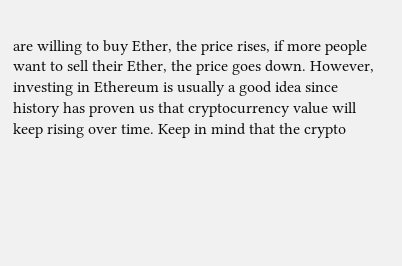are willing to buy Ether, the price rises, if more people want to sell their Ether, the price goes down. However, investing in Ethereum is usually a good idea since history has proven us that cryptocurrency value will keep rising over time. Keep in mind that the crypto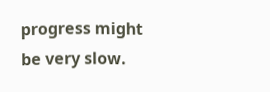progress might be very slow.